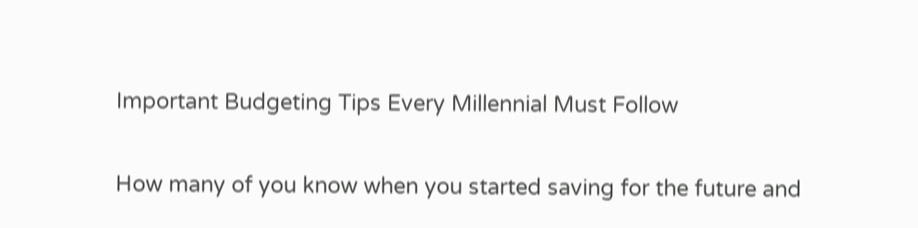Important Budgeting Tips Every Millennial Must Follow

How many of you know when you started saving for the future and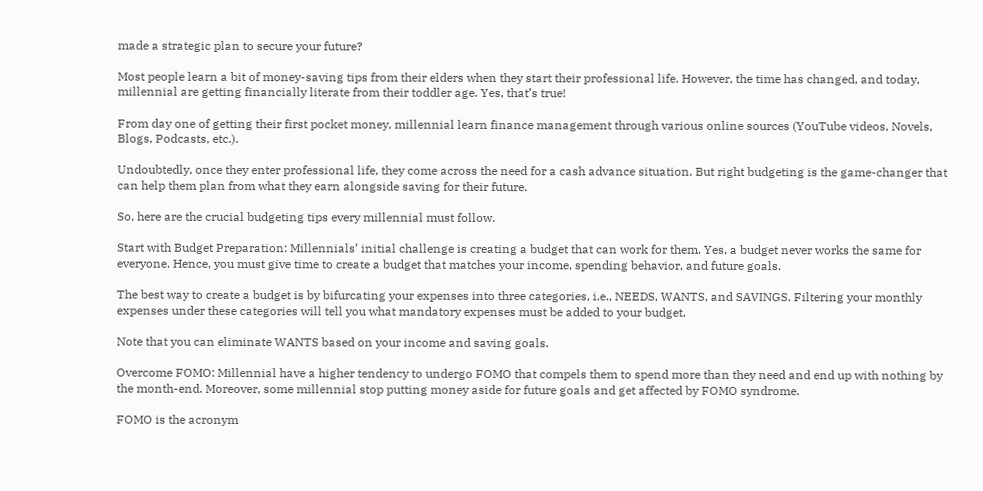made a strategic plan to secure your future?

Most people learn a bit of money-saving tips from their elders when they start their professional life. However, the time has changed, and today, millennial are getting financially literate from their toddler age. Yes, that’s true!

From day one of getting their first pocket money, millennial learn finance management through various online sources (YouTube videos, Novels, Blogs, Podcasts, etc.).

Undoubtedly, once they enter professional life, they come across the need for a cash advance situation. But right budgeting is the game-changer that can help them plan from what they earn alongside saving for their future.

So, here are the crucial budgeting tips every millennial must follow.

Start with Budget Preparation: Millennials’ initial challenge is creating a budget that can work for them. Yes, a budget never works the same for everyone. Hence, you must give time to create a budget that matches your income, spending behavior, and future goals.

The best way to create a budget is by bifurcating your expenses into three categories, i.e., NEEDS, WANTS, and SAVINGS. Filtering your monthly expenses under these categories will tell you what mandatory expenses must be added to your budget.

Note that you can eliminate WANTS based on your income and saving goals.

Overcome FOMO: Millennial have a higher tendency to undergo FOMO that compels them to spend more than they need and end up with nothing by the month-end. Moreover, some millennial stop putting money aside for future goals and get affected by FOMO syndrome.

FOMO is the acronym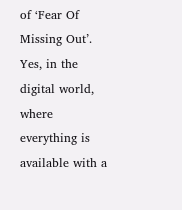of ‘Fear Of Missing Out’. Yes, in the digital world, where everything is available with a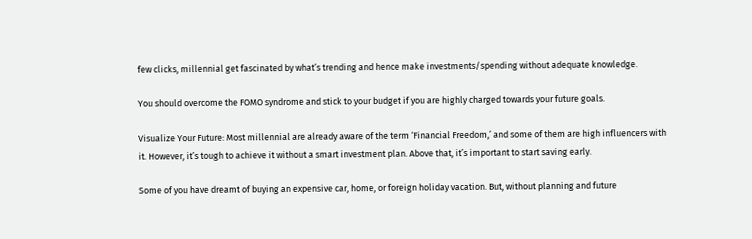few clicks, millennial get fascinated by what’s trending and hence make investments/spending without adequate knowledge.

You should overcome the FOMO syndrome and stick to your budget if you are highly charged towards your future goals.

Visualize Your Future: Most millennial are already aware of the term ‘Financial Freedom,’ and some of them are high influencers with it. However, it’s tough to achieve it without a smart investment plan. Above that, it’s important to start saving early.

Some of you have dreamt of buying an expensive car, home, or foreign holiday vacation. But, without planning and future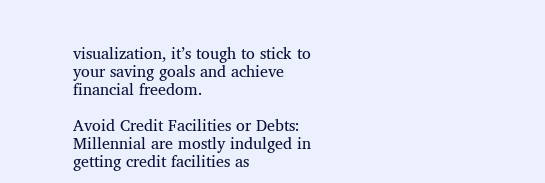visualization, it’s tough to stick to your saving goals and achieve financial freedom.

Avoid Credit Facilities or Debts: Millennial are mostly indulged in getting credit facilities as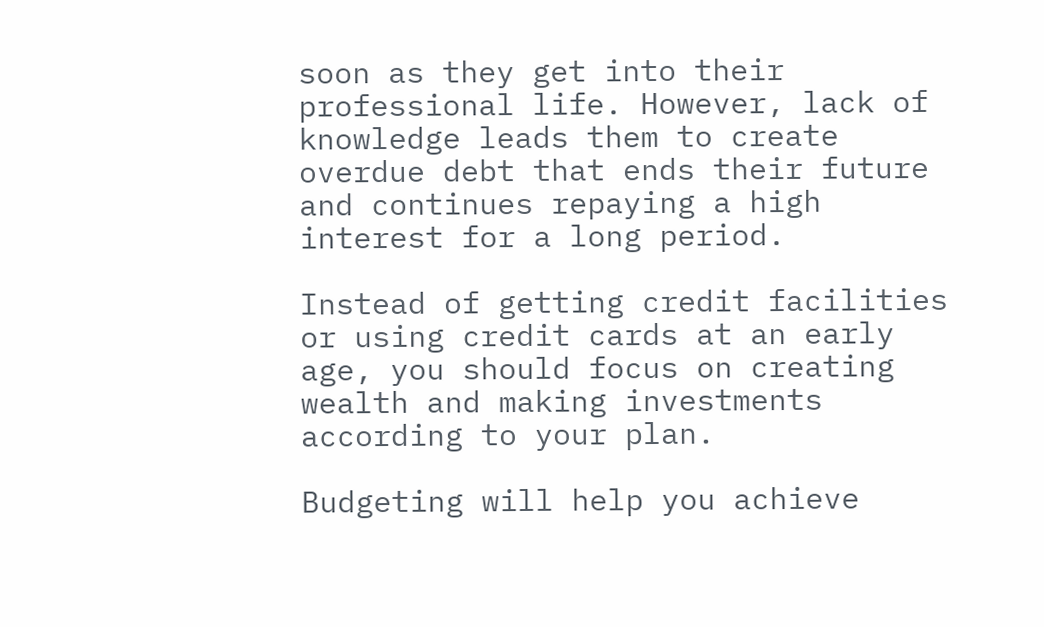soon as they get into their professional life. However, lack of knowledge leads them to create overdue debt that ends their future and continues repaying a high interest for a long period.

Instead of getting credit facilities or using credit cards at an early age, you should focus on creating wealth and making investments according to your plan.

Budgeting will help you achieve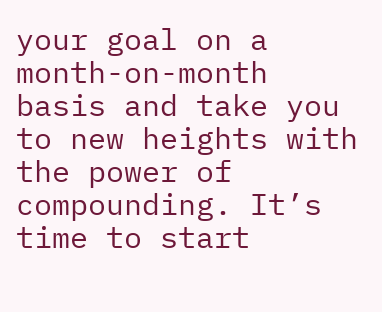your goal on a month-on-month basis and take you to new heights with the power of compounding. It’s time to start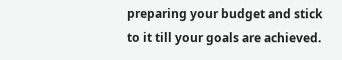preparing your budget and stick to it till your goals are achieved.